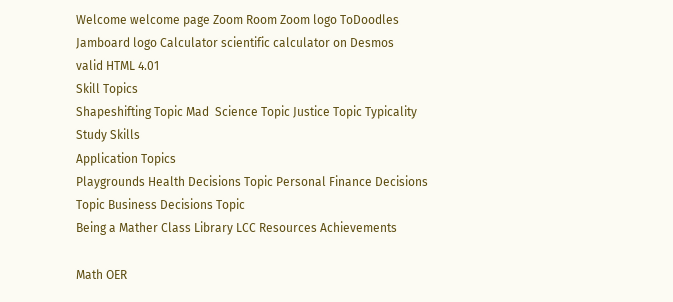Welcome welcome page Zoom Room Zoom logo ToDoodles Jamboard logo Calculator scientific calculator on Desmos       valid HTML 4.01
Skill Topics
Shapeshifting Topic Mad  Science Topic Justice Topic Typicality Study Skills
Application Topics
Playgrounds Health Decisions Topic Personal Finance Decisions Topic Business Decisions Topic
Being a Mather Class Library LCC Resources Achievements

Math OER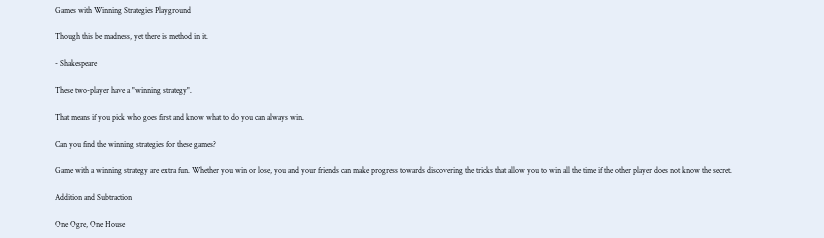Games with Winning Strategies Playground

Though this be madness, yet there is method in it.

- Shakespeare

These two-player have a "winning strategy".

That means if you pick who goes first and know what to do you can always win.

Can you find the winning strategies for these games?

Game with a winning strategy are extra fun. Whether you win or lose, you and your friends can make progress towards discovering the tricks that allow you to win all the time if the other player does not know the secret.

Addition and Subtraction

One Ogre, One House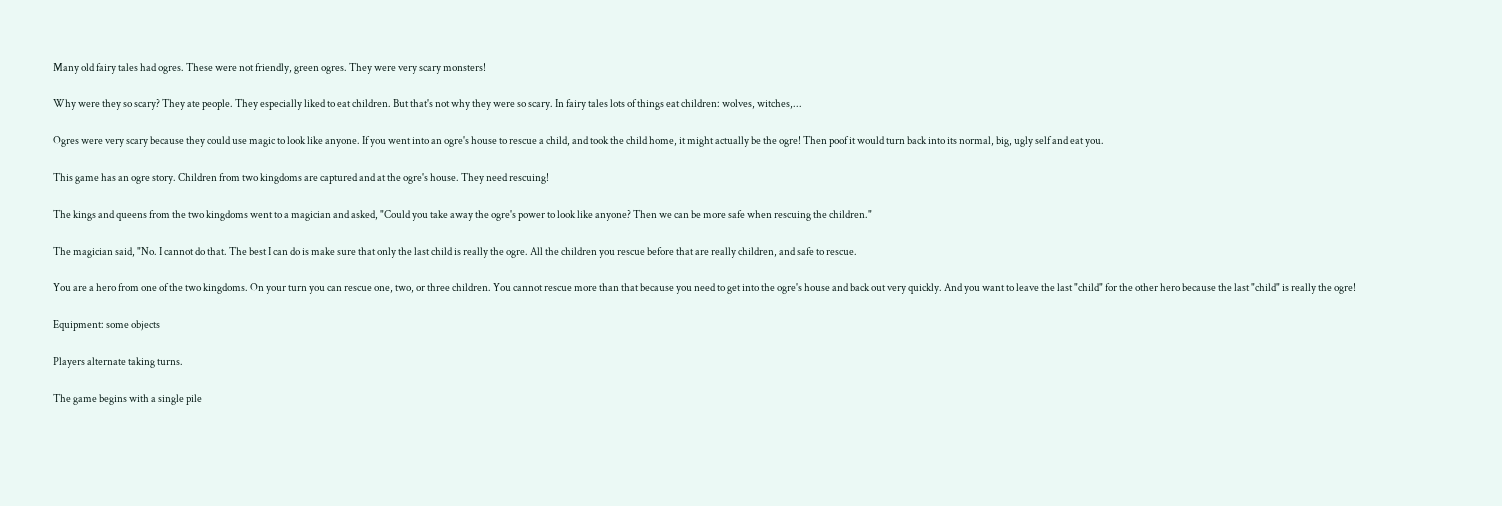Many old fairy tales had ogres. These were not friendly, green ogres. They were very scary monsters!

Why were they so scary? They ate people. They especially liked to eat children. But that's not why they were so scary. In fairy tales lots of things eat children: wolves, witches,...

Ogres were very scary because they could use magic to look like anyone. If you went into an ogre's house to rescue a child, and took the child home, it might actually be the ogre! Then poof it would turn back into its normal, big, ugly self and eat you.

This game has an ogre story. Children from two kingdoms are captured and at the ogre's house. They need rescuing!

The kings and queens from the two kingdoms went to a magician and asked, "Could you take away the ogre's power to look like anyone? Then we can be more safe when rescuing the children."

The magician said, "No. I cannot do that. The best I can do is make sure that only the last child is really the ogre. All the children you rescue before that are really children, and safe to rescue.

You are a hero from one of the two kingdoms. On your turn you can rescue one, two, or three children. You cannot rescue more than that because you need to get into the ogre's house and back out very quickly. And you want to leave the last "child" for the other hero because the last "child" is really the ogre!

Equipment: some objects

Players alternate taking turns.

The game begins with a single pile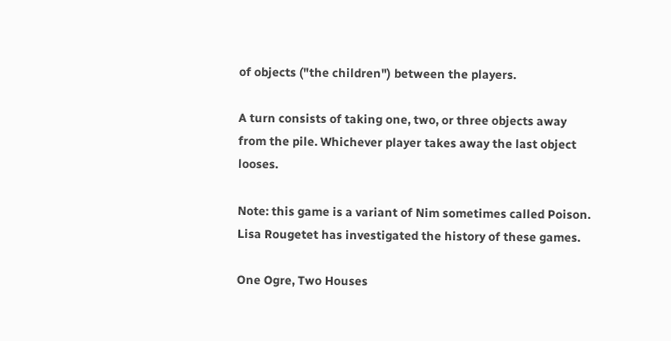of objects ("the children") between the players.

A turn consists of taking one, two, or three objects away from the pile. Whichever player takes away the last object looses.

Note: this game is a variant of Nim sometimes called Poison. Lisa Rougetet has investigated the history of these games.

One Ogre, Two Houses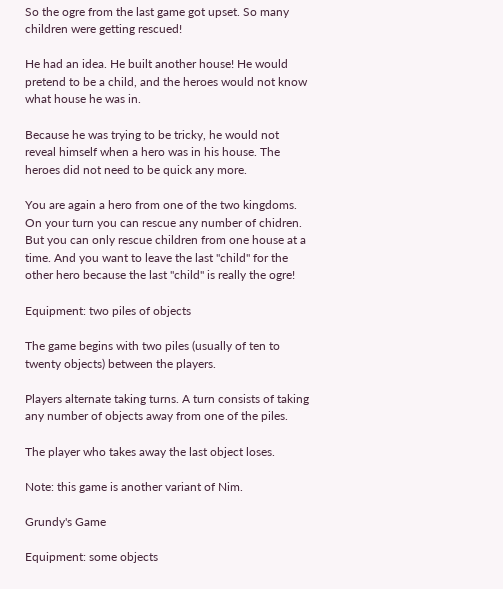So the ogre from the last game got upset. So many children were getting rescued!

He had an idea. He built another house! He would pretend to be a child, and the heroes would not know what house he was in.

Because he was trying to be tricky, he would not reveal himself when a hero was in his house. The heroes did not need to be quick any more.

You are again a hero from one of the two kingdoms. On your turn you can rescue any number of chidren. But you can only rescue children from one house at a time. And you want to leave the last "child" for the other hero because the last "child" is really the ogre!

Equipment: two piles of objects

The game begins with two piles (usually of ten to twenty objects) between the players.

Players alternate taking turns. A turn consists of taking any number of objects away from one of the piles.

The player who takes away the last object loses.

Note: this game is another variant of Nim.

Grundy's Game

Equipment: some objects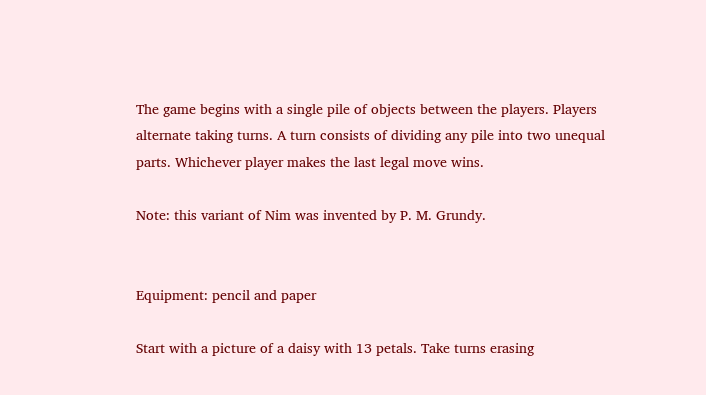The game begins with a single pile of objects between the players. Players alternate taking turns. A turn consists of dividing any pile into two unequal parts. Whichever player makes the last legal move wins.

Note: this variant of Nim was invented by P. M. Grundy.


Equipment: pencil and paper

Start with a picture of a daisy with 13 petals. Take turns erasing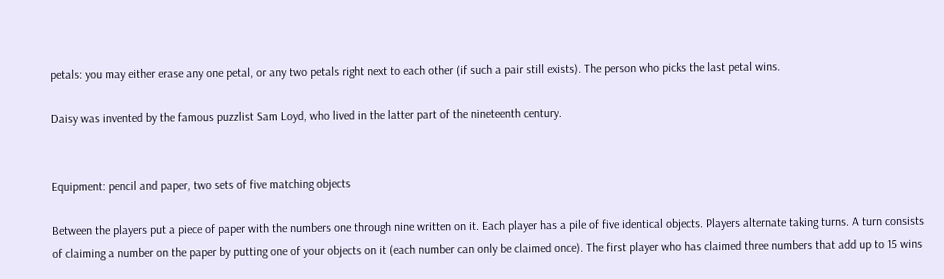petals: you may either erase any one petal, or any two petals right next to each other (if such a pair still exists). The person who picks the last petal wins.

Daisy was invented by the famous puzzlist Sam Loyd, who lived in the latter part of the nineteenth century.


Equipment: pencil and paper, two sets of five matching objects

Between the players put a piece of paper with the numbers one through nine written on it. Each player has a pile of five identical objects. Players alternate taking turns. A turn consists of claiming a number on the paper by putting one of your objects on it (each number can only be claimed once). The first player who has claimed three numbers that add up to 15 wins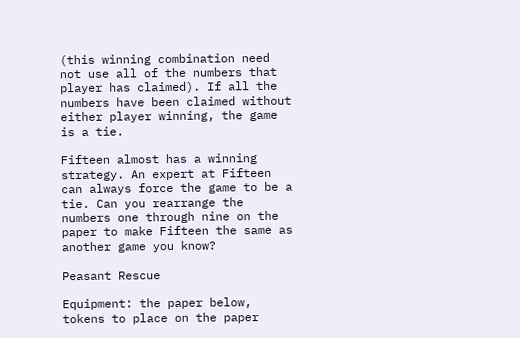(this winning combination need not use all of the numbers that player has claimed). If all the numbers have been claimed without either player winning, the game is a tie.

Fifteen almost has a winning strategy. An expert at Fifteen can always force the game to be a tie. Can you rearrange the numbers one through nine on the paper to make Fifteen the same as another game you know?

Peasant Rescue

Equipment: the paper below, tokens to place on the paper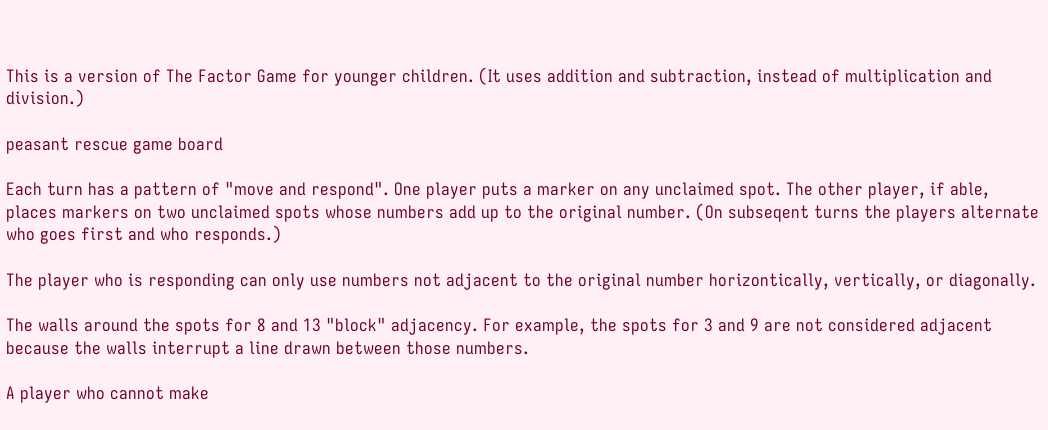This is a version of The Factor Game for younger children. (It uses addition and subtraction, instead of multiplication and division.)

peasant rescue game board

Each turn has a pattern of "move and respond". One player puts a marker on any unclaimed spot. The other player, if able, places markers on two unclaimed spots whose numbers add up to the original number. (On subseqent turns the players alternate who goes first and who responds.)

The player who is responding can only use numbers not adjacent to the original number horizontically, vertically, or diagonally.

The walls around the spots for 8 and 13 "block" adjacency. For example, the spots for 3 and 9 are not considered adjacent because the walls interrupt a line drawn between those numbers.

A player who cannot make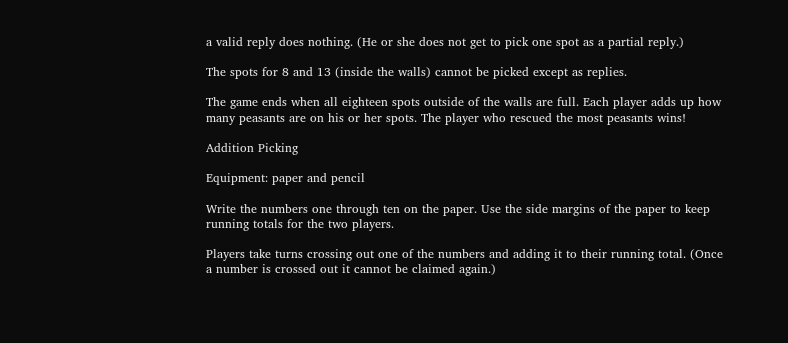a valid reply does nothing. (He or she does not get to pick one spot as a partial reply.)

The spots for 8 and 13 (inside the walls) cannot be picked except as replies.

The game ends when all eighteen spots outside of the walls are full. Each player adds up how many peasants are on his or her spots. The player who rescued the most peasants wins!

Addition Picking

Equipment: paper and pencil

Write the numbers one through ten on the paper. Use the side margins of the paper to keep running totals for the two players.

Players take turns crossing out one of the numbers and adding it to their running total. (Once a number is crossed out it cannot be claimed again.)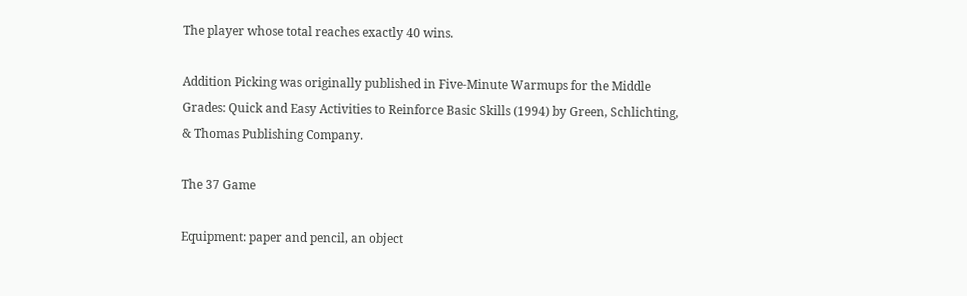The player whose total reaches exactly 40 wins.

Addition Picking was originally published in Five-Minute Warmups for the Middle Grades: Quick and Easy Activities to Reinforce Basic Skills (1994) by Green, Schlichting, & Thomas Publishing Company.

The 37 Game

Equipment: paper and pencil, an object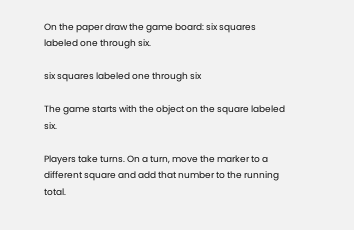On the paper draw the game board: six squares labeled one through six.

six squares labeled one through six

The game starts with the object on the square labeled six.

Players take turns. On a turn, move the marker to a different square and add that number to the running total.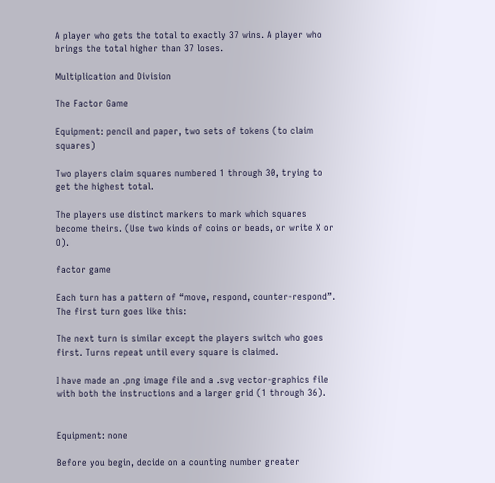A player who gets the total to exactly 37 wins. A player who brings the total higher than 37 loses.

Multiplication and Division

The Factor Game

Equipment: pencil and paper, two sets of tokens (to claim squares)

Two players claim squares numbered 1 through 30, trying to get the highest total.

The players use distinct markers to mark which squares become theirs. (Use two kinds of coins or beads, or write X or O).

factor game

Each turn has a pattern of “move, respond, counter-respond”. The first turn goes like this:

The next turn is similar except the players switch who goes first. Turns repeat until every square is claimed.

I have made an .png image file and a .svg vector-graphics file with both the instructions and a larger grid (1 through 36).


Equipment: none

Before you begin, decide on a counting number greater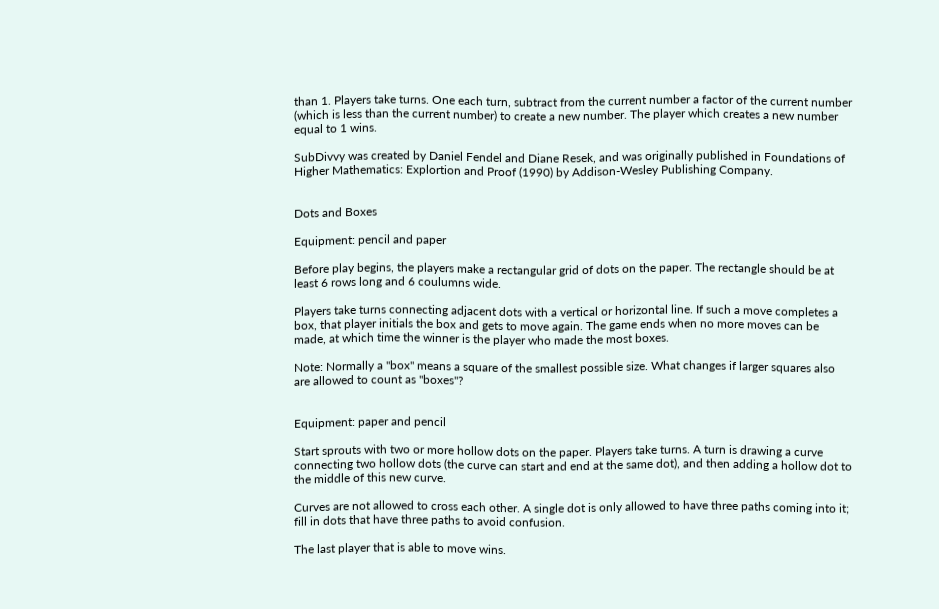than 1. Players take turns. One each turn, subtract from the current number a factor of the current number (which is less than the current number) to create a new number. The player which creates a new number equal to 1 wins.

SubDivvy was created by Daniel Fendel and Diane Resek, and was originally published in Foundations of Higher Mathematics: Explortion and Proof (1990) by Addison-Wesley Publishing Company.


Dots and Boxes

Equipment: pencil and paper

Before play begins, the players make a rectangular grid of dots on the paper. The rectangle should be at least 6 rows long and 6 coulumns wide.

Players take turns connecting adjacent dots with a vertical or horizontal line. If such a move completes a box, that player initials the box and gets to move again. The game ends when no more moves can be made, at which time the winner is the player who made the most boxes.

Note: Normally a "box" means a square of the smallest possible size. What changes if larger squares also are allowed to count as "boxes"?


Equipment: paper and pencil

Start sprouts with two or more hollow dots on the paper. Players take turns. A turn is drawing a curve connecting two hollow dots (the curve can start and end at the same dot), and then adding a hollow dot to the middle of this new curve.

Curves are not allowed to cross each other. A single dot is only allowed to have three paths coming into it; fill in dots that have three paths to avoid confusion.

The last player that is able to move wins.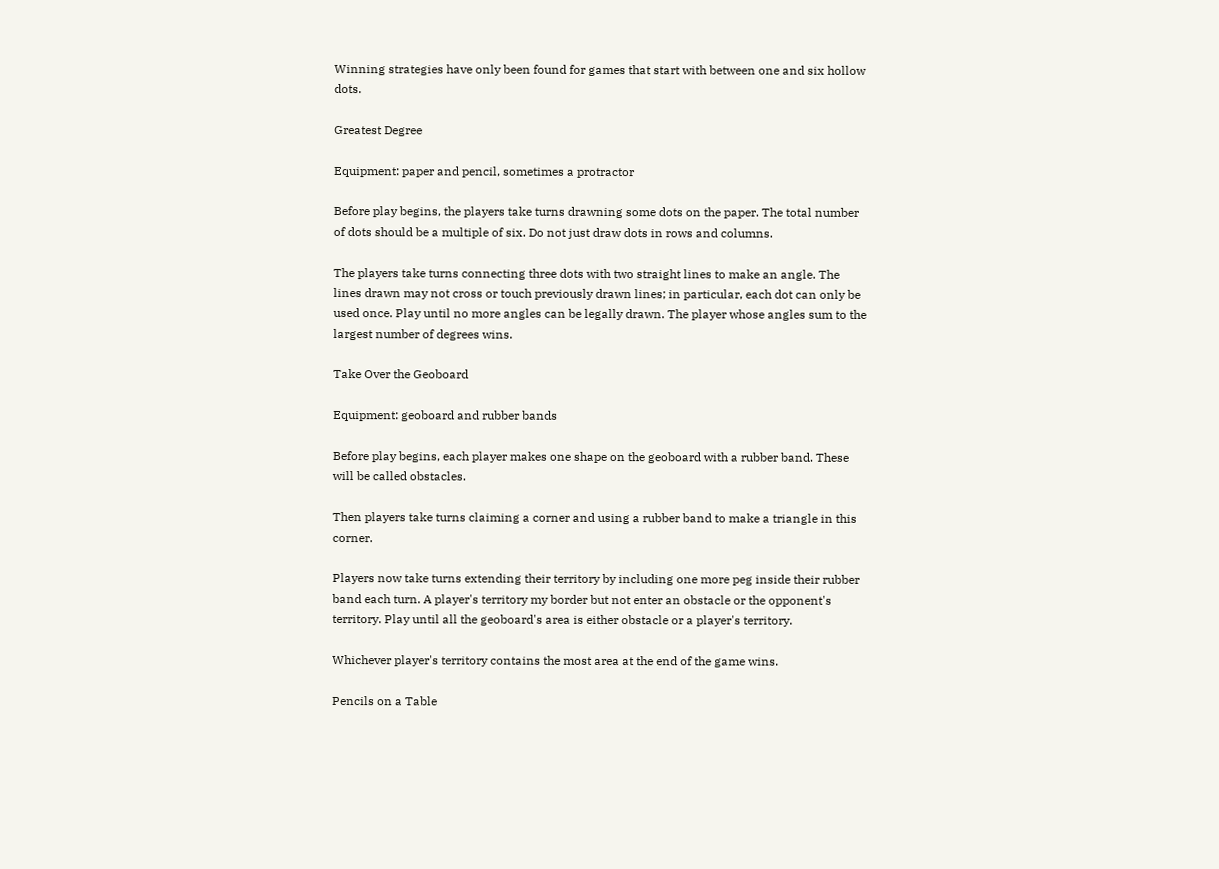Winning strategies have only been found for games that start with between one and six hollow dots.

Greatest Degree

Equipment: paper and pencil, sometimes a protractor

Before play begins, the players take turns drawning some dots on the paper. The total number of dots should be a multiple of six. Do not just draw dots in rows and columns.

The players take turns connecting three dots with two straight lines to make an angle. The lines drawn may not cross or touch previously drawn lines; in particular, each dot can only be used once. Play until no more angles can be legally drawn. The player whose angles sum to the largest number of degrees wins.

Take Over the Geoboard

Equipment: geoboard and rubber bands

Before play begins, each player makes one shape on the geoboard with a rubber band. These will be called obstacles.

Then players take turns claiming a corner and using a rubber band to make a triangle in this corner.

Players now take turns extending their territory by including one more peg inside their rubber band each turn. A player's territory my border but not enter an obstacle or the opponent's territory. Play until all the geoboard's area is either obstacle or a player's territory.

Whichever player's territory contains the most area at the end of the game wins.

Pencils on a Table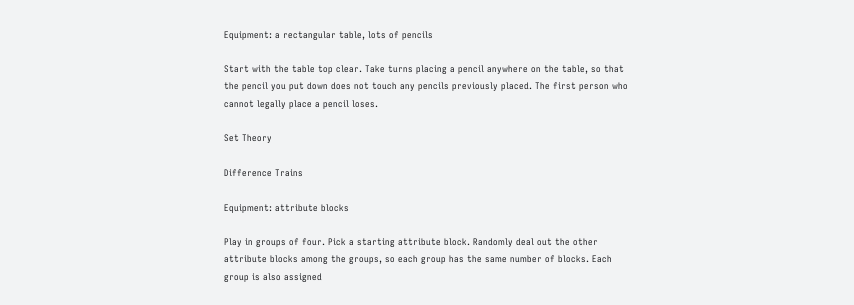Equipment: a rectangular table, lots of pencils

Start with the table top clear. Take turns placing a pencil anywhere on the table, so that the pencil you put down does not touch any pencils previously placed. The first person who cannot legally place a pencil loses.

Set Theory

Difference Trains

Equipment: attribute blocks

Play in groups of four. Pick a starting attribute block. Randomly deal out the other attribute blocks among the groups, so each group has the same number of blocks. Each group is also assigned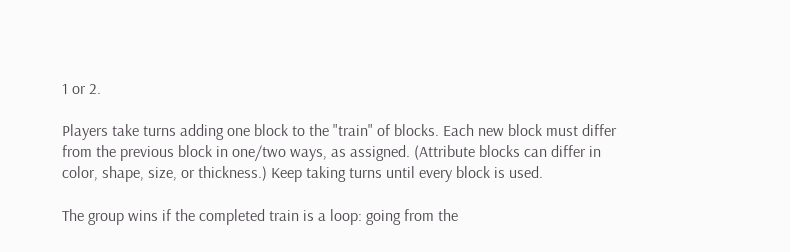1 or 2.

Players take turns adding one block to the "train" of blocks. Each new block must differ from the previous block in one/two ways, as assigned. (Attribute blocks can differ in color, shape, size, or thickness.) Keep taking turns until every block is used.

The group wins if the completed train is a loop: going from the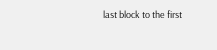last block to the first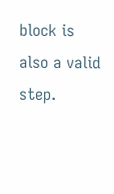block is also a valid step.